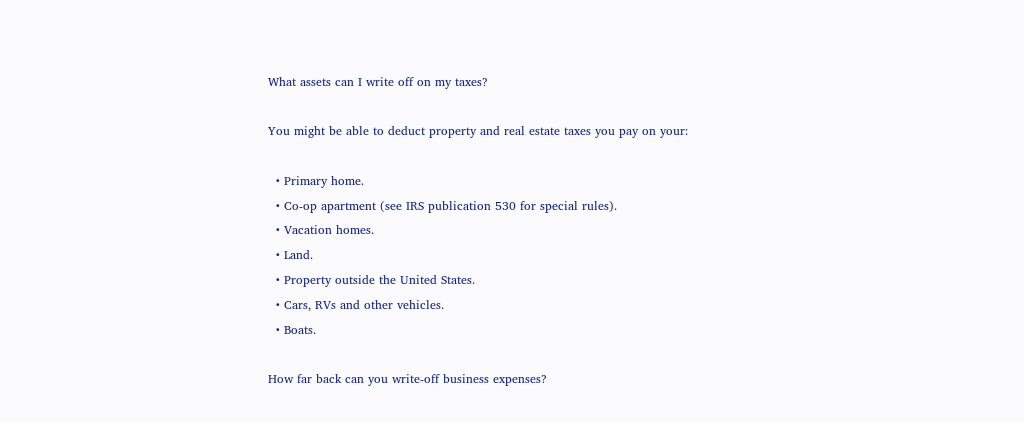What assets can I write off on my taxes?

You might be able to deduct property and real estate taxes you pay on your:

  • Primary home.
  • Co-op apartment (see IRS publication 530 for special rules).
  • Vacation homes.
  • Land.
  • Property outside the United States.
  • Cars, RVs and other vehicles.
  • Boats.

How far back can you write-off business expenses?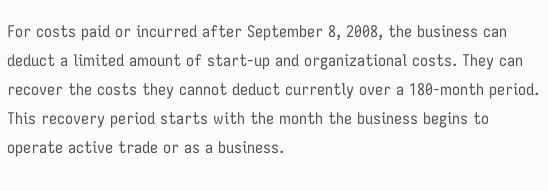For costs paid or incurred after September 8, 2008, the business can deduct a limited amount of start-up and organizational costs. They can recover the costs they cannot deduct currently over a 180-month period. This recovery period starts with the month the business begins to operate active trade or as a business.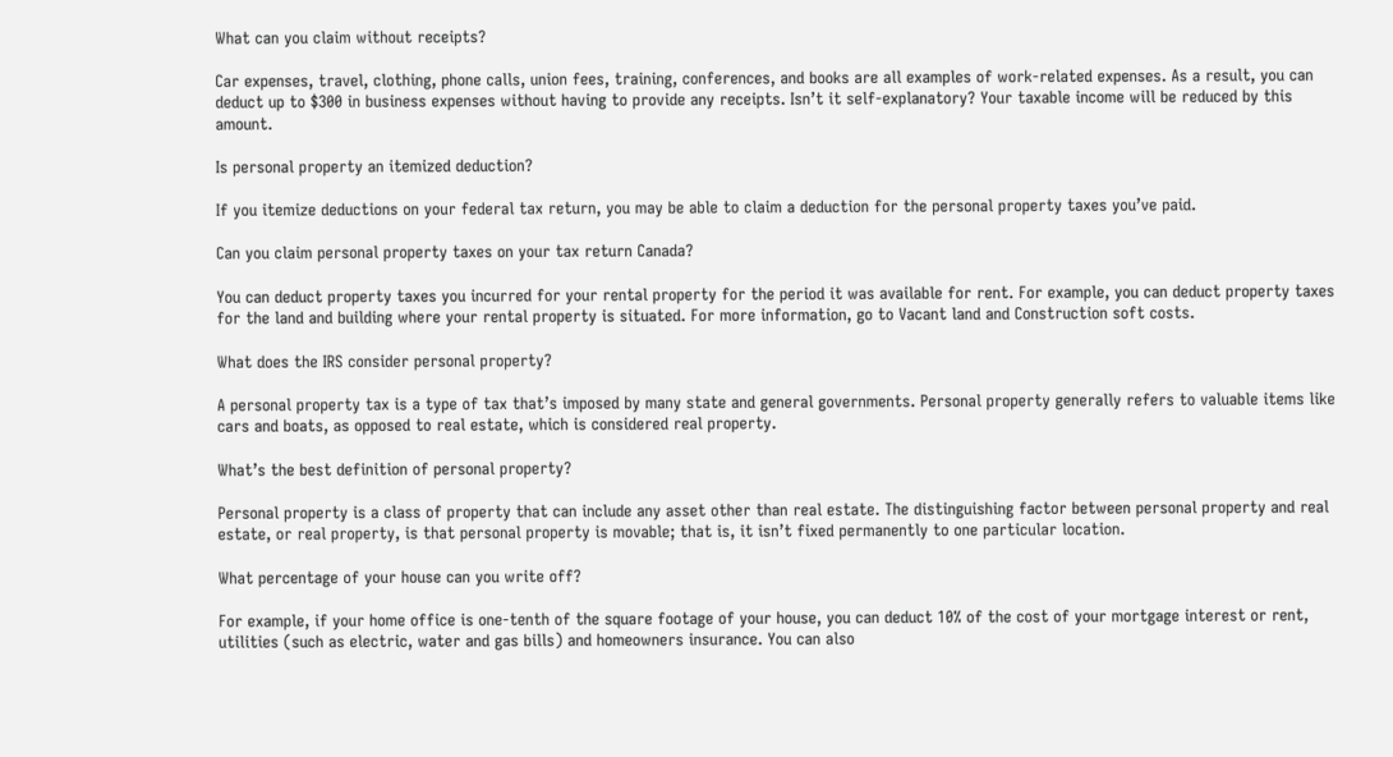What can you claim without receipts?

Car expenses, travel, clothing, phone calls, union fees, training, conferences, and books are all examples of work-related expenses. As a result, you can deduct up to $300 in business expenses without having to provide any receipts. Isn’t it self-explanatory? Your taxable income will be reduced by this amount.

Is personal property an itemized deduction?

If you itemize deductions on your federal tax return, you may be able to claim a deduction for the personal property taxes you’ve paid.

Can you claim personal property taxes on your tax return Canada?

You can deduct property taxes you incurred for your rental property for the period it was available for rent. For example, you can deduct property taxes for the land and building where your rental property is situated. For more information, go to Vacant land and Construction soft costs.

What does the IRS consider personal property?

A personal property tax is a type of tax that’s imposed by many state and general governments. Personal property generally refers to valuable items like cars and boats, as opposed to real estate, which is considered real property.

What’s the best definition of personal property?

Personal property is a class of property that can include any asset other than real estate. The distinguishing factor between personal property and real estate, or real property, is that personal property is movable; that is, it isn’t fixed permanently to one particular location.

What percentage of your house can you write off?

For example, if your home office is one-tenth of the square footage of your house, you can deduct 10% of the cost of your mortgage interest or rent, utilities (such as electric, water and gas bills) and homeowners insurance. You can also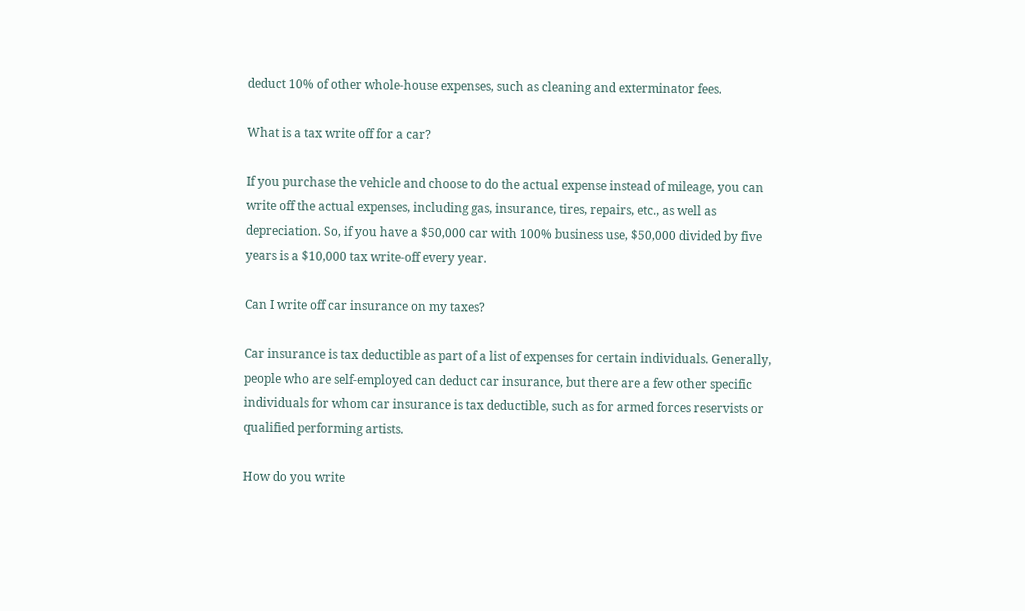deduct 10% of other whole-house expenses, such as cleaning and exterminator fees.

What is a tax write off for a car?

If you purchase the vehicle and choose to do the actual expense instead of mileage, you can write off the actual expenses, including gas, insurance, tires, repairs, etc., as well as depreciation. So, if you have a $50,000 car with 100% business use, $50,000 divided by five years is a $10,000 tax write-off every year.

Can I write off car insurance on my taxes?

Car insurance is tax deductible as part of a list of expenses for certain individuals. Generally, people who are self-employed can deduct car insurance, but there are a few other specific individuals for whom car insurance is tax deductible, such as for armed forces reservists or qualified performing artists.

How do you write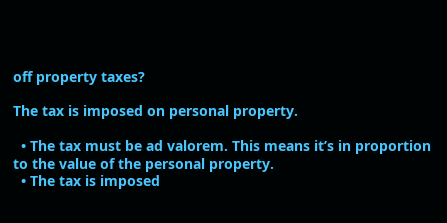off property taxes?

The tax is imposed on personal property.

  • The tax must be ad valorem. This means it’s in proportion to the value of the personal property.
  • The tax is imposed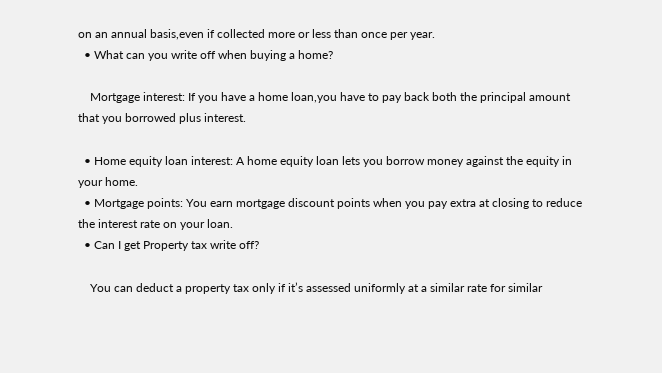on an annual basis,even if collected more or less than once per year.
  • What can you write off when buying a home?

    Mortgage interest: If you have a home loan,you have to pay back both the principal amount that you borrowed plus interest.

  • Home equity loan interest: A home equity loan lets you borrow money against the equity in your home.
  • Mortgage points: You earn mortgage discount points when you pay extra at closing to reduce the interest rate on your loan.
  • Can I get Property tax write off?

    You can deduct a property tax only if it’s assessed uniformly at a similar rate for similar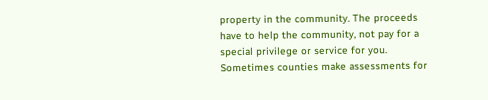property in the community. The proceeds have to help the community, not pay for a special privilege or service for you. Sometimes counties make assessments for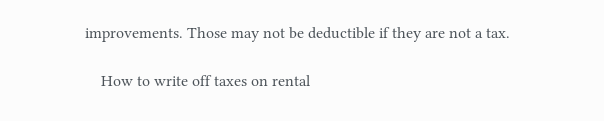improvements. Those may not be deductible if they are not a tax.

    How to write off taxes on rental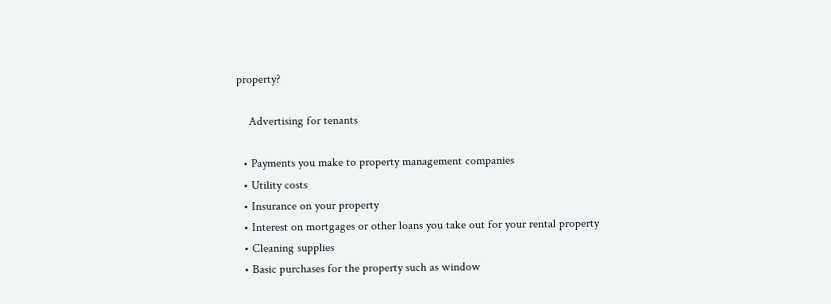property?

    Advertising for tenants

  • Payments you make to property management companies
  • Utility costs
  • Insurance on your property
  • Interest on mortgages or other loans you take out for your rental property
  • Cleaning supplies
  • Basic purchases for the property such as window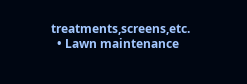treatments,screens,etc.
  • Lawn maintenance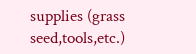supplies (grass seed,tools,etc.)